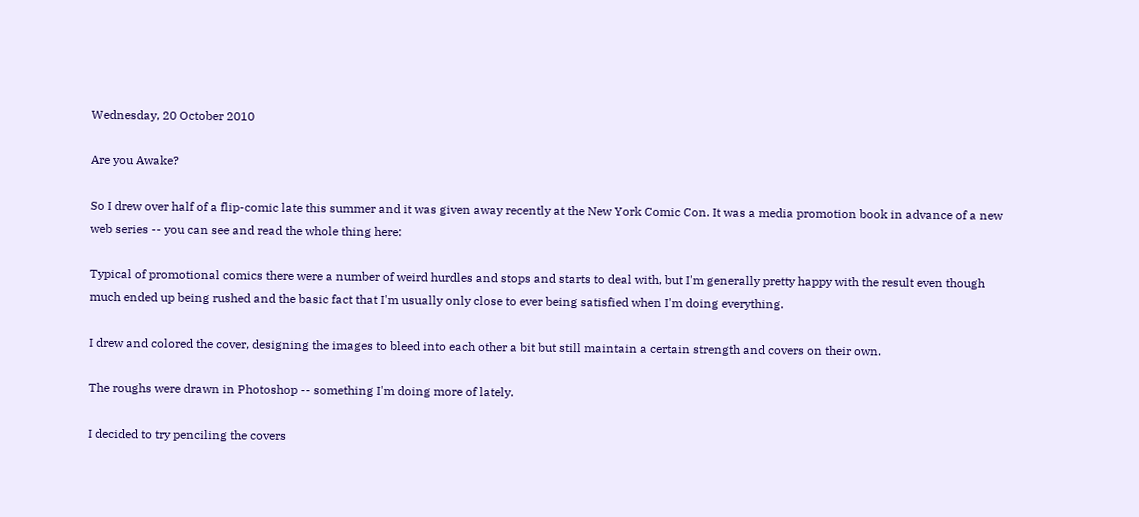Wednesday, 20 October 2010

Are you Awake?

So I drew over half of a flip-comic late this summer and it was given away recently at the New York Comic Con. It was a media promotion book in advance of a new web series -- you can see and read the whole thing here:

Typical of promotional comics there were a number of weird hurdles and stops and starts to deal with, but I'm generally pretty happy with the result even though much ended up being rushed and the basic fact that I'm usually only close to ever being satisfied when I'm doing everything.

I drew and colored the cover, designing the images to bleed into each other a bit but still maintain a certain strength and covers on their own.

The roughs were drawn in Photoshop -- something I'm doing more of lately.

I decided to try penciling the covers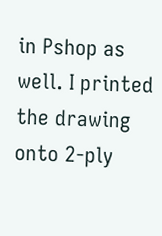in Pshop as well. I printed the drawing onto 2-ply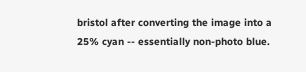bristol after converting the image into a 25% cyan -- essentially non-photo blue.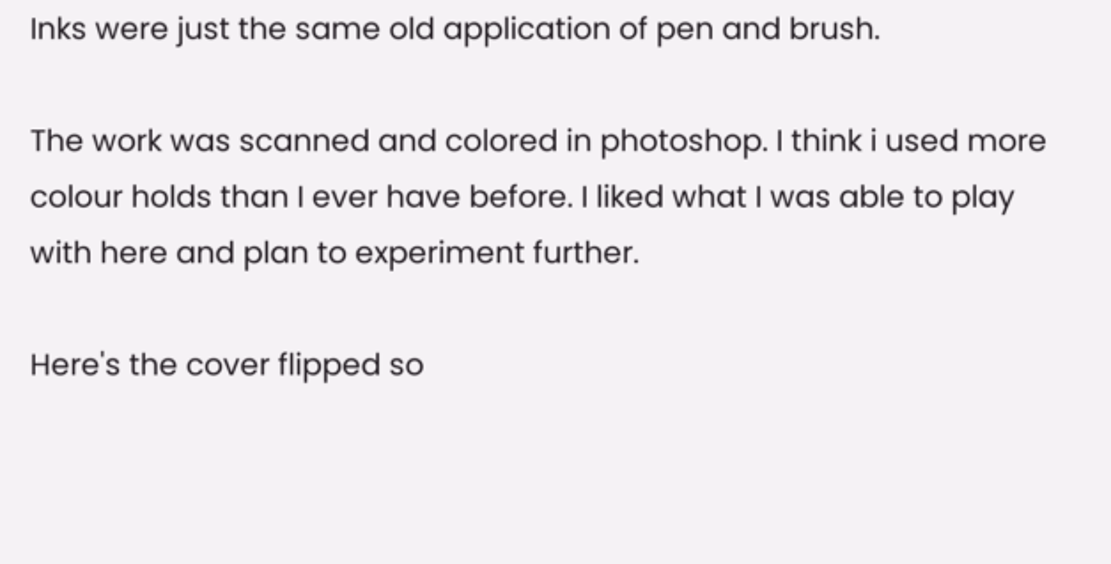Inks were just the same old application of pen and brush.

The work was scanned and colored in photoshop. I think i used more colour holds than I ever have before. I liked what I was able to play with here and plan to experiment further.

Here's the cover flipped so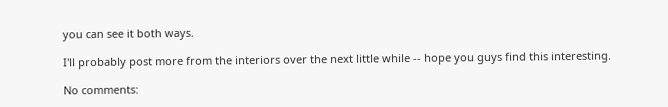you can see it both ways.

I'll probably post more from the interiors over the next little while -- hope you guys find this interesting.

No comments: